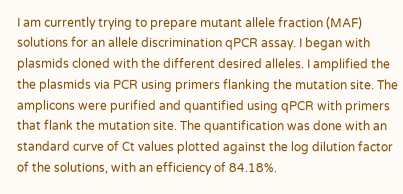I am currently trying to prepare mutant allele fraction (MAF) solutions for an allele discrimination qPCR assay. I began with plasmids cloned with the different desired alleles. I amplified the the plasmids via PCR using primers flanking the mutation site. The amplicons were purified and quantified using qPCR with primers that flank the mutation site. The quantification was done with an standard curve of Ct values plotted against the log dilution factor of the solutions, with an efficiency of 84.18%.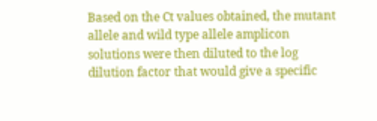Based on the Ct values obtained, the mutant allele and wild type allele amplicon solutions were then diluted to the log dilution factor that would give a specific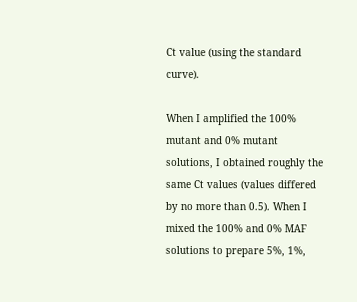Ct value (using the standard curve).

When I amplified the 100% mutant and 0% mutant solutions, I obtained roughly the same Ct values (values differed by no more than 0.5). When I mixed the 100% and 0% MAF solutions to prepare 5%, 1%,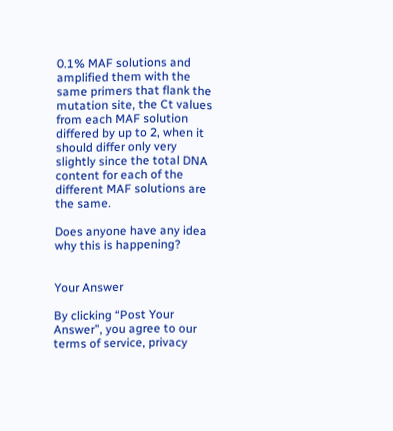0.1% MAF solutions and amplified them with the same primers that flank the mutation site, the Ct values from each MAF solution differed by up to 2, when it should differ only very slightly since the total DNA content for each of the different MAF solutions are the same.

Does anyone have any idea why this is happening?


Your Answer

By clicking “Post Your Answer”, you agree to our terms of service, privacy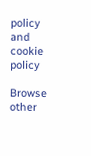policy and cookie policy

Browse other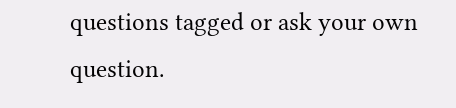questions tagged or ask your own question.